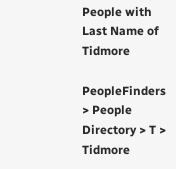People with Last Name of Tidmore

PeopleFinders > People Directory > T > Tidmore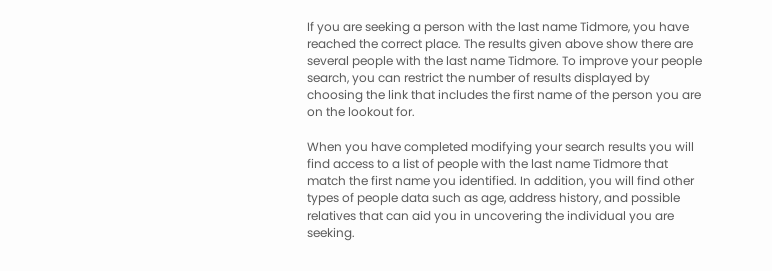If you are seeking a person with the last name Tidmore, you have reached the correct place. The results given above show there are several people with the last name Tidmore. To improve your people search, you can restrict the number of results displayed by choosing the link that includes the first name of the person you are on the lookout for.

When you have completed modifying your search results you will find access to a list of people with the last name Tidmore that match the first name you identified. In addition, you will find other types of people data such as age, address history, and possible relatives that can aid you in uncovering the individual you are seeking.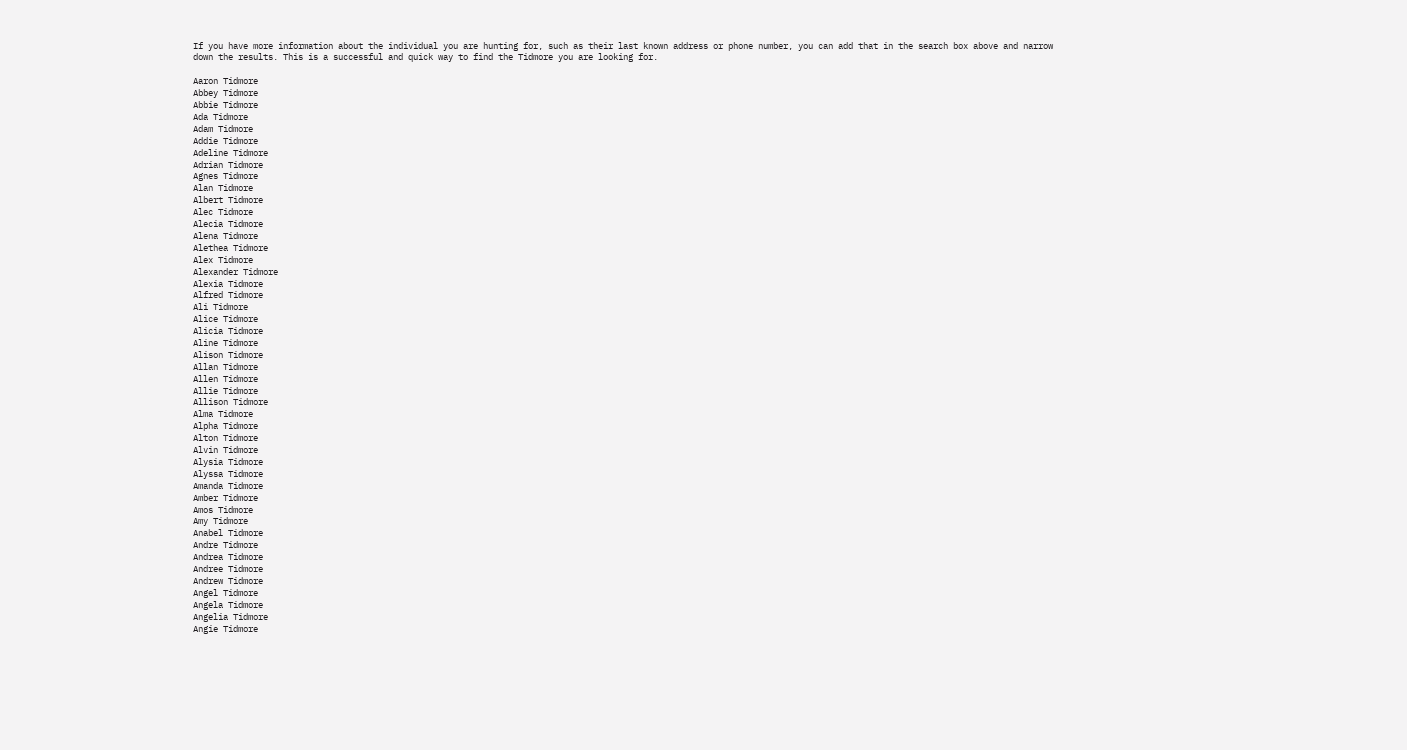If you have more information about the individual you are hunting for, such as their last known address or phone number, you can add that in the search box above and narrow down the results. This is a successful and quick way to find the Tidmore you are looking for.

Aaron Tidmore
Abbey Tidmore
Abbie Tidmore
Ada Tidmore
Adam Tidmore
Addie Tidmore
Adeline Tidmore
Adrian Tidmore
Agnes Tidmore
Alan Tidmore
Albert Tidmore
Alec Tidmore
Alecia Tidmore
Alena Tidmore
Alethea Tidmore
Alex Tidmore
Alexander Tidmore
Alexia Tidmore
Alfred Tidmore
Ali Tidmore
Alice Tidmore
Alicia Tidmore
Aline Tidmore
Alison Tidmore
Allan Tidmore
Allen Tidmore
Allie Tidmore
Allison Tidmore
Alma Tidmore
Alpha Tidmore
Alton Tidmore
Alvin Tidmore
Alysia Tidmore
Alyssa Tidmore
Amanda Tidmore
Amber Tidmore
Amos Tidmore
Amy Tidmore
Anabel Tidmore
Andre Tidmore
Andrea Tidmore
Andree Tidmore
Andrew Tidmore
Angel Tidmore
Angela Tidmore
Angelia Tidmore
Angie Tidmore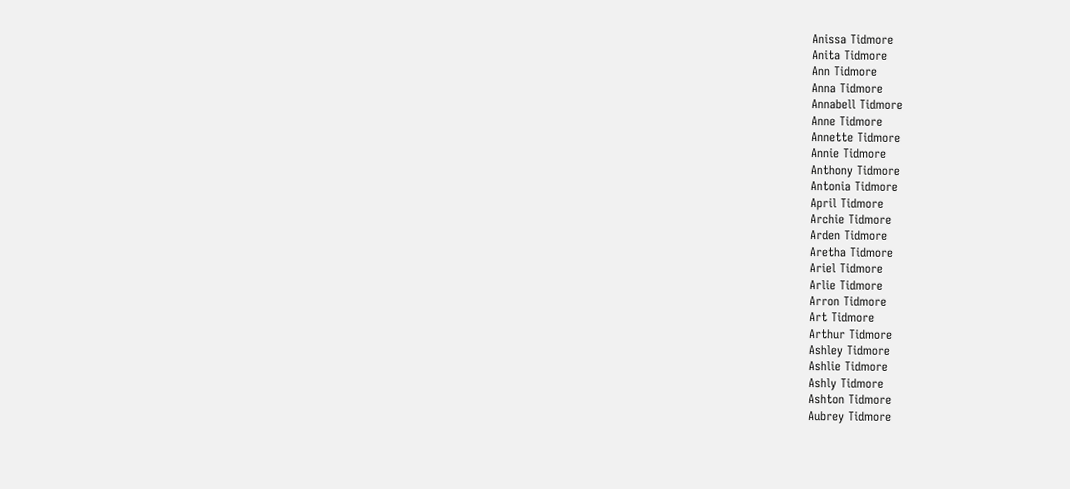Anissa Tidmore
Anita Tidmore
Ann Tidmore
Anna Tidmore
Annabell Tidmore
Anne Tidmore
Annette Tidmore
Annie Tidmore
Anthony Tidmore
Antonia Tidmore
April Tidmore
Archie Tidmore
Arden Tidmore
Aretha Tidmore
Ariel Tidmore
Arlie Tidmore
Arron Tidmore
Art Tidmore
Arthur Tidmore
Ashley Tidmore
Ashlie Tidmore
Ashly Tidmore
Ashton Tidmore
Aubrey Tidmore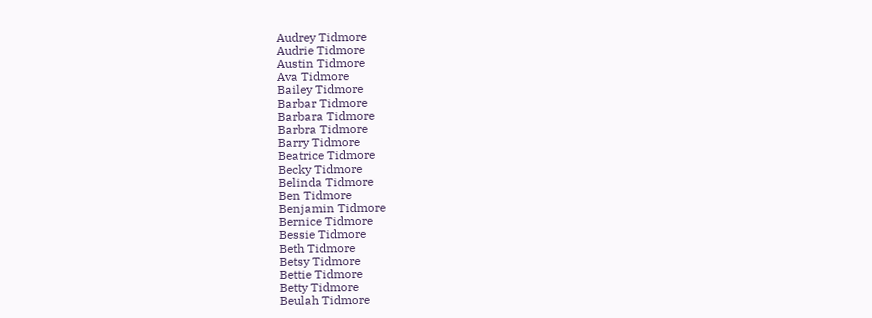Audrey Tidmore
Audrie Tidmore
Austin Tidmore
Ava Tidmore
Bailey Tidmore
Barbar Tidmore
Barbara Tidmore
Barbra Tidmore
Barry Tidmore
Beatrice Tidmore
Becky Tidmore
Belinda Tidmore
Ben Tidmore
Benjamin Tidmore
Bernice Tidmore
Bessie Tidmore
Beth Tidmore
Betsy Tidmore
Bettie Tidmore
Betty Tidmore
Beulah Tidmore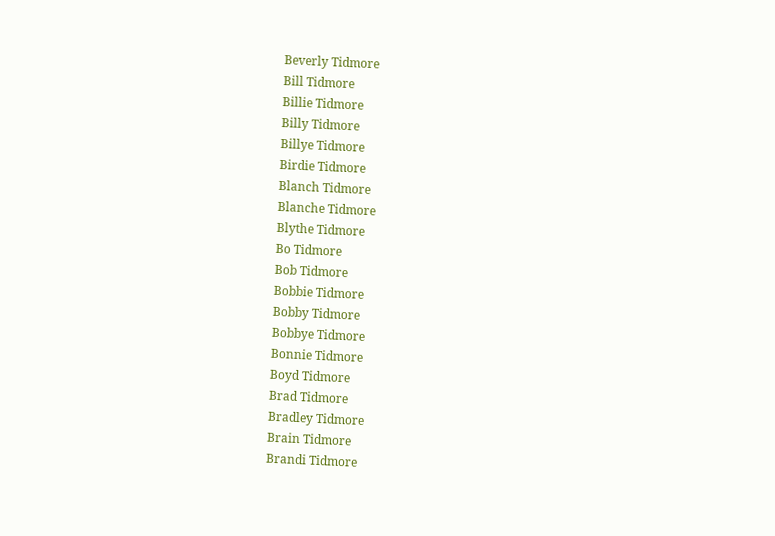Beverly Tidmore
Bill Tidmore
Billie Tidmore
Billy Tidmore
Billye Tidmore
Birdie Tidmore
Blanch Tidmore
Blanche Tidmore
Blythe Tidmore
Bo Tidmore
Bob Tidmore
Bobbie Tidmore
Bobby Tidmore
Bobbye Tidmore
Bonnie Tidmore
Boyd Tidmore
Brad Tidmore
Bradley Tidmore
Brain Tidmore
Brandi Tidmore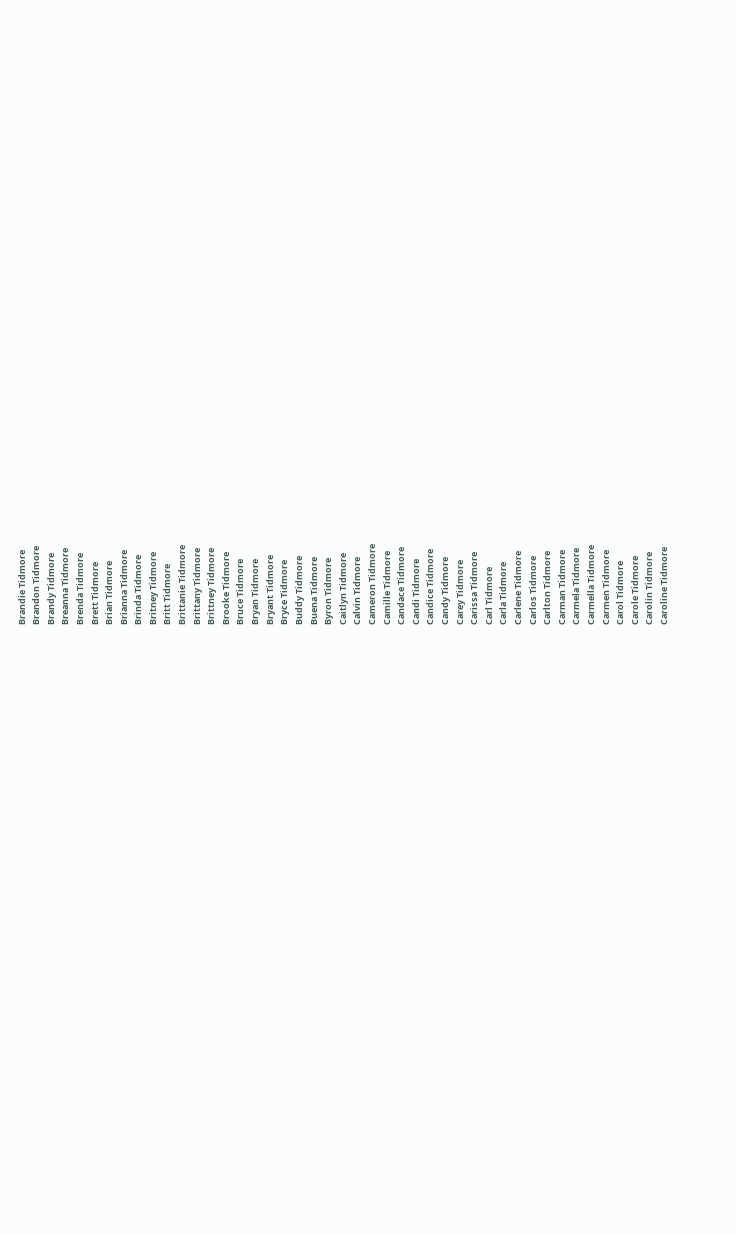Brandie Tidmore
Brandon Tidmore
Brandy Tidmore
Breanna Tidmore
Brenda Tidmore
Brett Tidmore
Brian Tidmore
Brianna Tidmore
Brinda Tidmore
Britney Tidmore
Britt Tidmore
Brittanie Tidmore
Brittany Tidmore
Brittney Tidmore
Brooke Tidmore
Bruce Tidmore
Bryan Tidmore
Bryant Tidmore
Bryce Tidmore
Buddy Tidmore
Buena Tidmore
Byron Tidmore
Caitlyn Tidmore
Calvin Tidmore
Cameron Tidmore
Camille Tidmore
Candace Tidmore
Candi Tidmore
Candice Tidmore
Candy Tidmore
Carey Tidmore
Carissa Tidmore
Carl Tidmore
Carla Tidmore
Carlene Tidmore
Carlos Tidmore
Carlton Tidmore
Carman Tidmore
Carmela Tidmore
Carmella Tidmore
Carmen Tidmore
Carol Tidmore
Carole Tidmore
Carolin Tidmore
Caroline Tidmore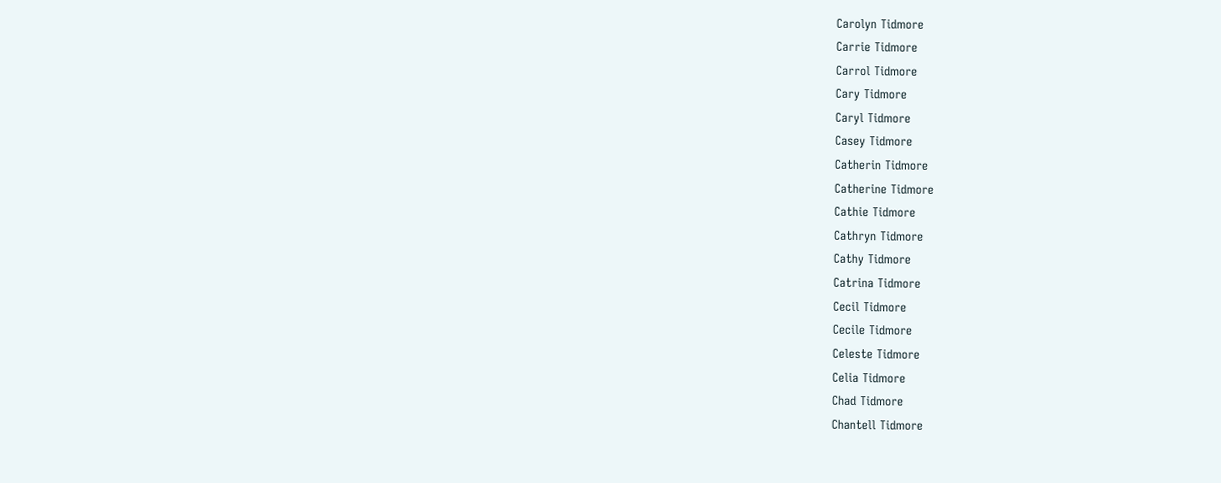Carolyn Tidmore
Carrie Tidmore
Carrol Tidmore
Cary Tidmore
Caryl Tidmore
Casey Tidmore
Catherin Tidmore
Catherine Tidmore
Cathie Tidmore
Cathryn Tidmore
Cathy Tidmore
Catrina Tidmore
Cecil Tidmore
Cecile Tidmore
Celeste Tidmore
Celia Tidmore
Chad Tidmore
Chantell Tidmore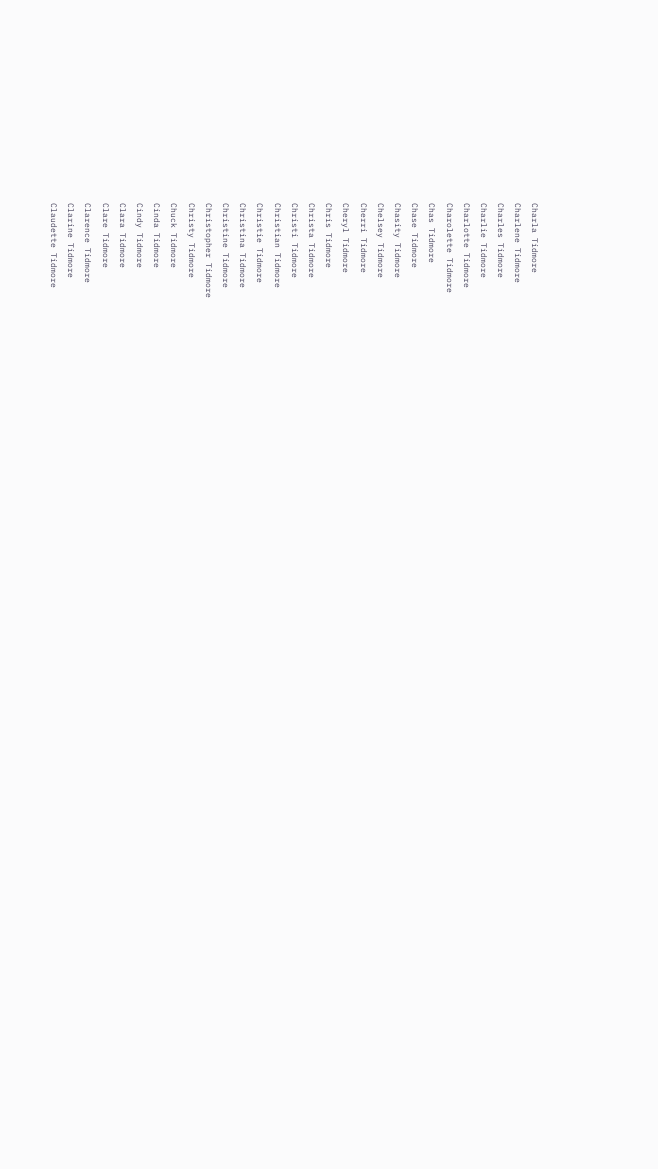Charla Tidmore
Charlene Tidmore
Charles Tidmore
Charlie Tidmore
Charlotte Tidmore
Charolette Tidmore
Chas Tidmore
Chase Tidmore
Chasity Tidmore
Chelsey Tidmore
Cherri Tidmore
Cheryl Tidmore
Chris Tidmore
Christa Tidmore
Christi Tidmore
Christian Tidmore
Christie Tidmore
Christina Tidmore
Christine Tidmore
Christopher Tidmore
Christy Tidmore
Chuck Tidmore
Cinda Tidmore
Cindy Tidmore
Clara Tidmore
Clare Tidmore
Clarence Tidmore
Clarine Tidmore
Claudette Tidmore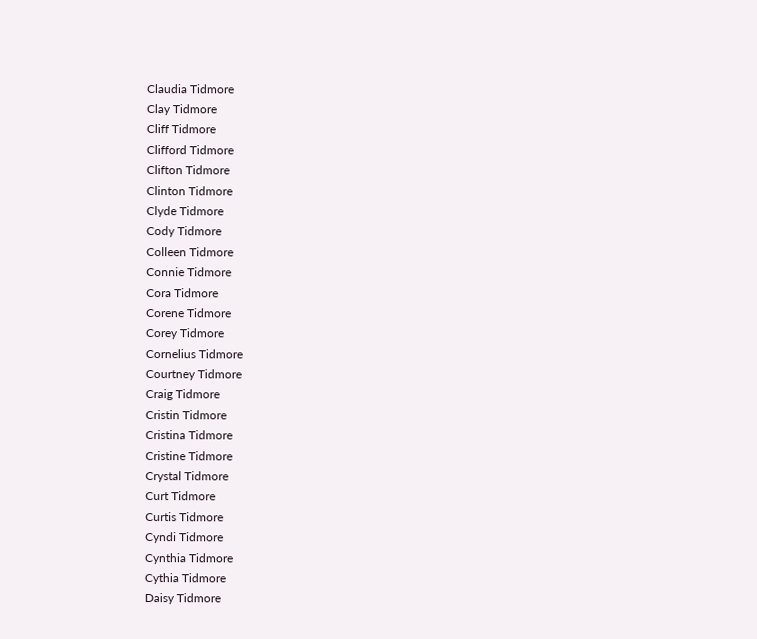Claudia Tidmore
Clay Tidmore
Cliff Tidmore
Clifford Tidmore
Clifton Tidmore
Clinton Tidmore
Clyde Tidmore
Cody Tidmore
Colleen Tidmore
Connie Tidmore
Cora Tidmore
Corene Tidmore
Corey Tidmore
Cornelius Tidmore
Courtney Tidmore
Craig Tidmore
Cristin Tidmore
Cristina Tidmore
Cristine Tidmore
Crystal Tidmore
Curt Tidmore
Curtis Tidmore
Cyndi Tidmore
Cynthia Tidmore
Cythia Tidmore
Daisy Tidmore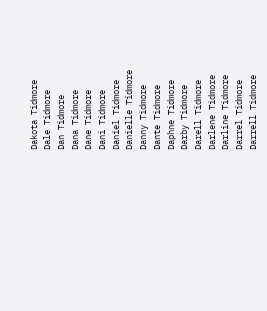Dakota Tidmore
Dale Tidmore
Dan Tidmore
Dana Tidmore
Dane Tidmore
Dani Tidmore
Daniel Tidmore
Danielle Tidmore
Danny Tidmore
Dante Tidmore
Daphne Tidmore
Darby Tidmore
Darell Tidmore
Darlene Tidmore
Darline Tidmore
Darrel Tidmore
Darrell Tidmore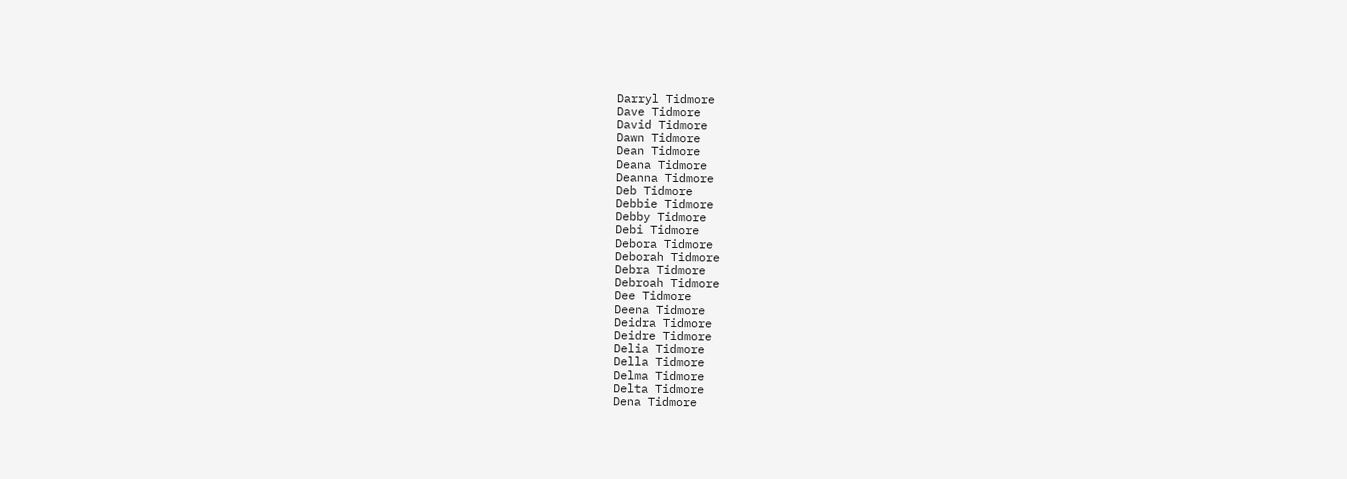Darryl Tidmore
Dave Tidmore
David Tidmore
Dawn Tidmore
Dean Tidmore
Deana Tidmore
Deanna Tidmore
Deb Tidmore
Debbie Tidmore
Debby Tidmore
Debi Tidmore
Debora Tidmore
Deborah Tidmore
Debra Tidmore
Debroah Tidmore
Dee Tidmore
Deena Tidmore
Deidra Tidmore
Deidre Tidmore
Delia Tidmore
Della Tidmore
Delma Tidmore
Delta Tidmore
Dena Tidmore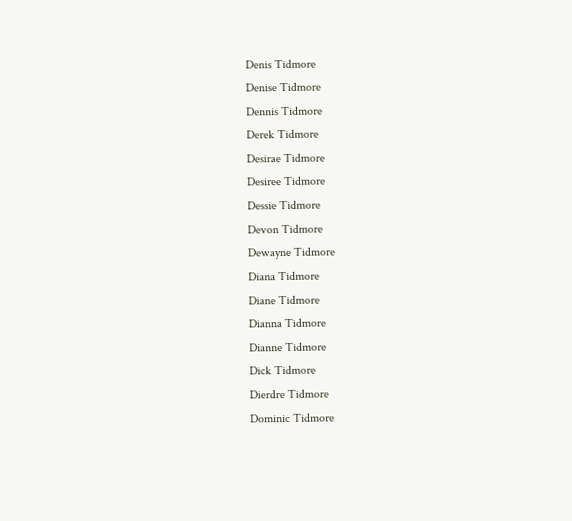Denis Tidmore
Denise Tidmore
Dennis Tidmore
Derek Tidmore
Desirae Tidmore
Desiree Tidmore
Dessie Tidmore
Devon Tidmore
Dewayne Tidmore
Diana Tidmore
Diane Tidmore
Dianna Tidmore
Dianne Tidmore
Dick Tidmore
Dierdre Tidmore
Dominic Tidmore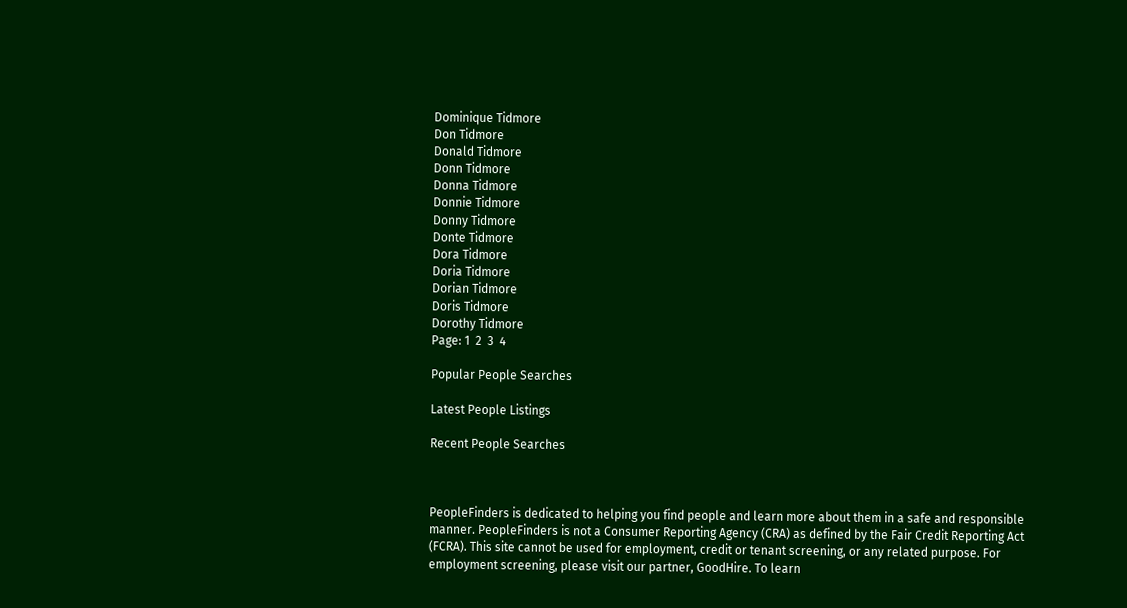Dominique Tidmore
Don Tidmore
Donald Tidmore
Donn Tidmore
Donna Tidmore
Donnie Tidmore
Donny Tidmore
Donte Tidmore
Dora Tidmore
Doria Tidmore
Dorian Tidmore
Doris Tidmore
Dorothy Tidmore
Page: 1  2  3  4

Popular People Searches

Latest People Listings

Recent People Searches



PeopleFinders is dedicated to helping you find people and learn more about them in a safe and responsible manner. PeopleFinders is not a Consumer Reporting Agency (CRA) as defined by the Fair Credit Reporting Act (FCRA). This site cannot be used for employment, credit or tenant screening, or any related purpose. For employment screening, please visit our partner, GoodHire. To learn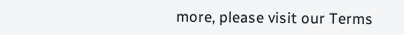more, please visit our Terms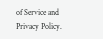of Service and Privacy Policy.